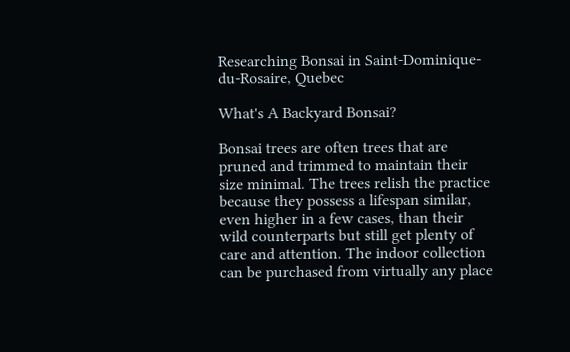Researching Bonsai in Saint-Dominique-du-Rosaire, Quebec

What's A Backyard Bonsai?

Bonsai trees are often trees that are pruned and trimmed to maintain their size minimal. The trees relish the practice because they possess a lifespan similar, even higher in a few cases, than their wild counterparts but still get plenty of care and attention. The indoor collection can be purchased from virtually any place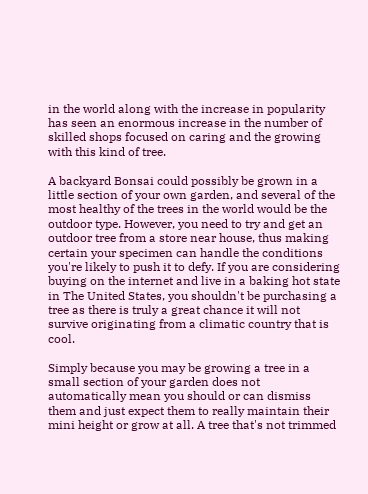in the world along with the increase in popularity has seen an enormous increase in the number of skilled shops focused on caring and the growing with this kind of tree.

A backyard Bonsai could possibly be grown in a little section of your own garden, and several of the most healthy of the trees in the world would be the outdoor type. However, you need to try and get an outdoor tree from a store near house, thus making certain your specimen can handle the conditions you're likely to push it to defy. If you are considering buying on the internet and live in a baking hot state in The United States, you shouldn't be purchasing a tree as there is truly a great chance it will not survive originating from a climatic country that is cool.

Simply because you may be growing a tree in a small section of your garden does not automatically mean you should or can dismiss them and just expect them to really maintain their mini height or grow at all. A tree that's not trimmed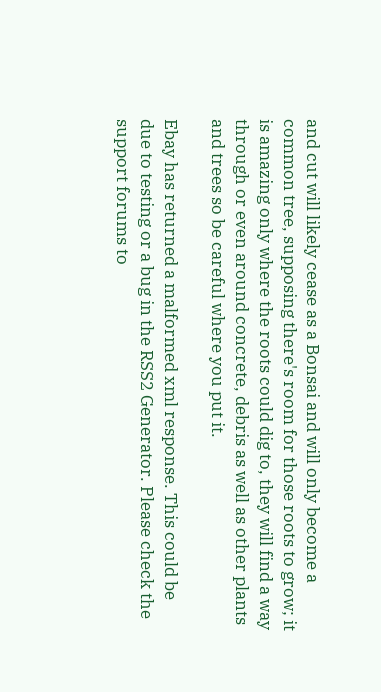and cut will likely cease as a Bonsai and will only become a common tree, supposing there's room for those roots to grow; it is amazing only where the roots could dig to, they will find a way through or even around concrete, debris as well as other plants and trees so be careful where you put it.

Ebay has returned a malformed xml response. This could be due to testing or a bug in the RSS2 Generator. Please check the support forums to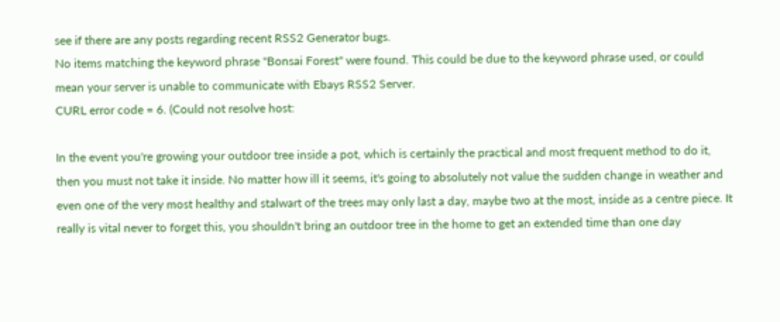see if there are any posts regarding recent RSS2 Generator bugs.
No items matching the keyword phrase "Bonsai Forest" were found. This could be due to the keyword phrase used, or could mean your server is unable to communicate with Ebays RSS2 Server.
CURL error code = 6. (Could not resolve host:

In the event you're growing your outdoor tree inside a pot, which is certainly the practical and most frequent method to do it, then you must not take it inside. No matter how ill it seems, it's going to absolutely not value the sudden change in weather and even one of the very most healthy and stalwart of the trees may only last a day, maybe two at the most, inside as a centre piece. It really is vital never to forget this, you shouldn't bring an outdoor tree in the home to get an extended time than one day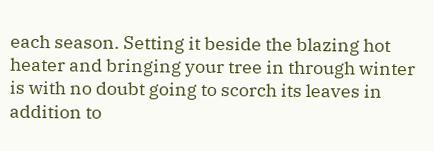each season. Setting it beside the blazing hot heater and bringing your tree in through winter is with no doubt going to scorch its leaves in addition to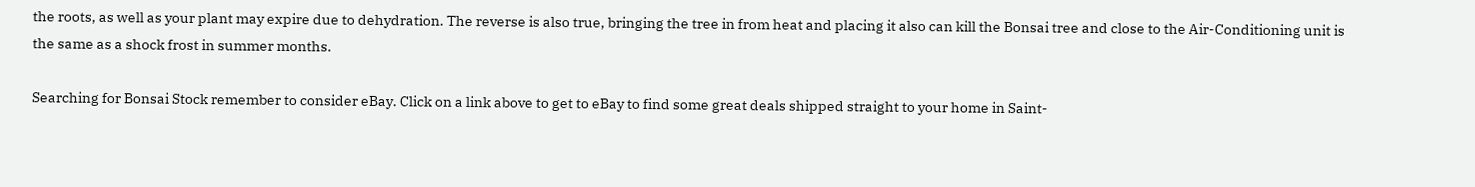the roots, as well as your plant may expire due to dehydration. The reverse is also true, bringing the tree in from heat and placing it also can kill the Bonsai tree and close to the Air-Conditioning unit is the same as a shock frost in summer months.

Searching for Bonsai Stock remember to consider eBay. Click on a link above to get to eBay to find some great deals shipped straight to your home in Saint-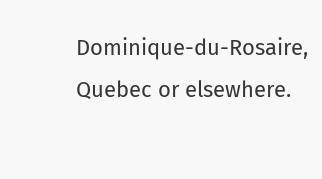Dominique-du-Rosaire, Quebec or elsewhere.